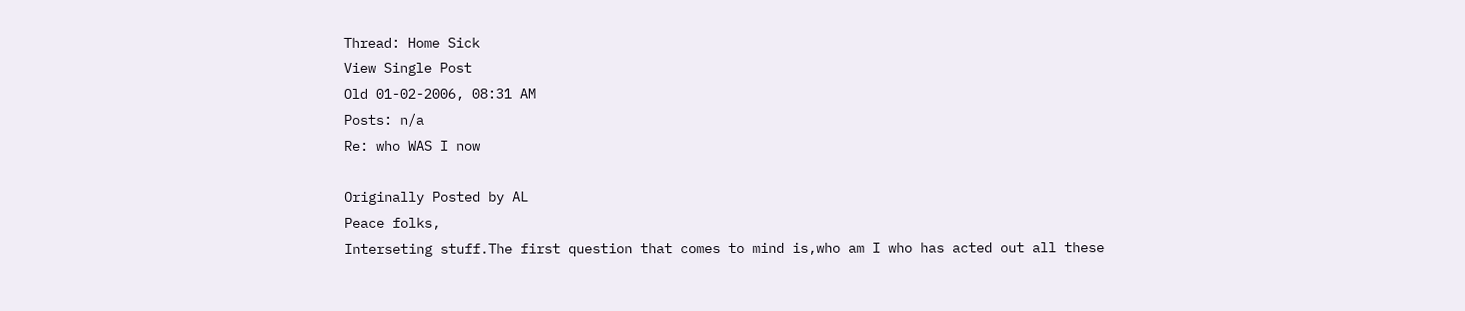Thread: Home Sick
View Single Post
Old 01-02-2006, 08:31 AM
Posts: n/a
Re: who WAS I now

Originally Posted by AL
Peace folks,
Interseting stuff.The first question that comes to mind is,who am I who has acted out all these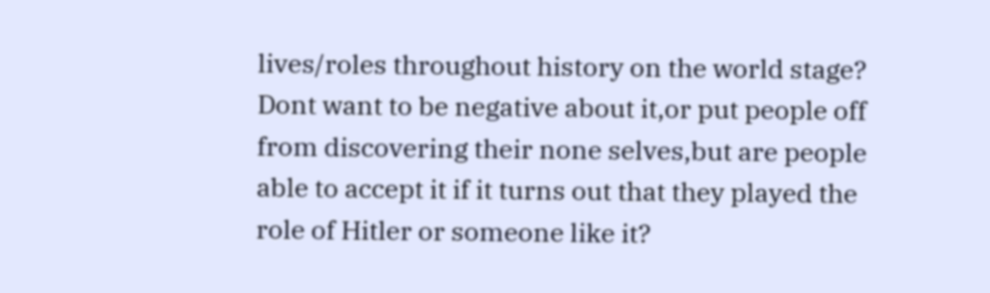lives/roles throughout history on the world stage?
Dont want to be negative about it,or put people off from discovering their none selves,but are people able to accept it if it turns out that they played the role of Hitler or someone like it?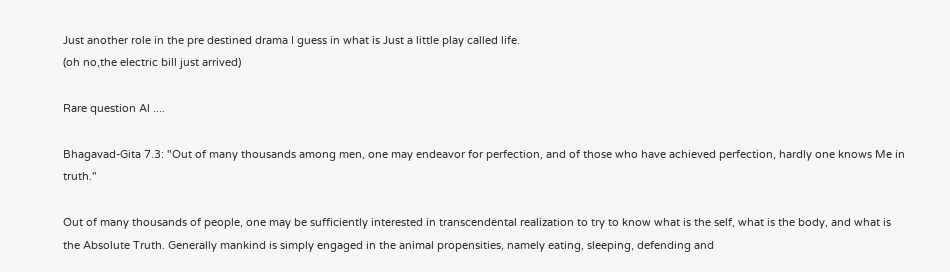Just another role in the pre destined drama I guess in what is Just a little play called life.
(oh no,the electric bill just arrived)

Rare question Al ....

Bhagavad-Gita 7.3: "Out of many thousands among men, one may endeavor for perfection, and of those who have achieved perfection, hardly one knows Me in truth."

Out of many thousands of people, one may be sufficiently interested in transcendental realization to try to know what is the self, what is the body, and what is the Absolute Truth. Generally mankind is simply engaged in the animal propensities, namely eating, sleeping, defending and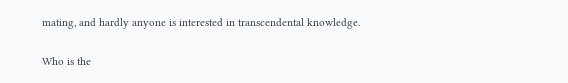mating, and hardly anyone is interested in transcendental knowledge.

Who is the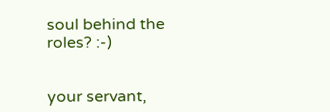soul behind the roles? :-)


your servant,